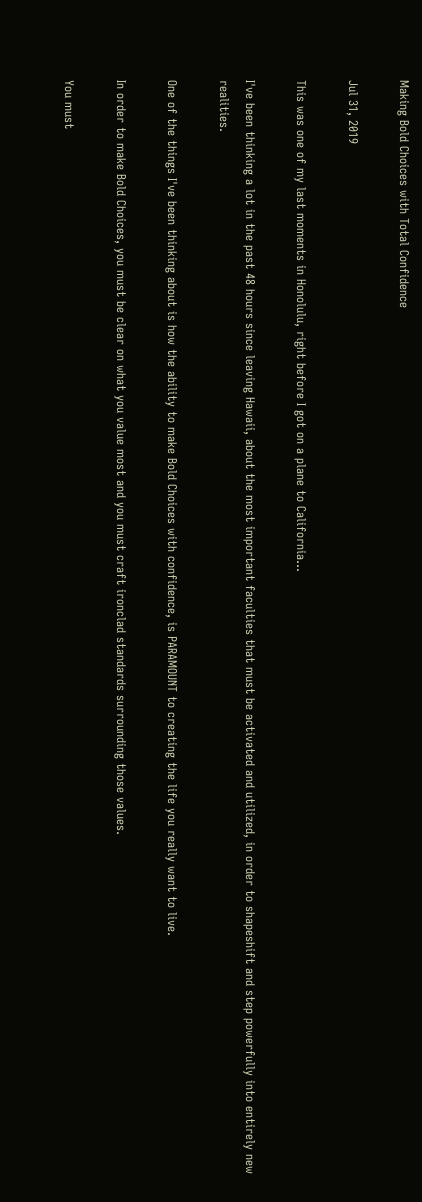Making Bold Choices with Total Confidence

Jul 31, 2019

This was one of my last moments in Honolulu, right before I got on a plane to California...

I've been thinking a lot in the past 48 hours since leaving Hawaii, about the most important faculties that must be activated and utilized, in order to shapeshift and step powerfully into entirely new realities.

One of the things I've been thinking about is how the ability to make Bold Choices with confidence, is PARAMOUNT to creating the life you really want to live.

In order to make Bold Choices, you must be clear on what you value most and you must craft ironclad standards surrounding those values.

You must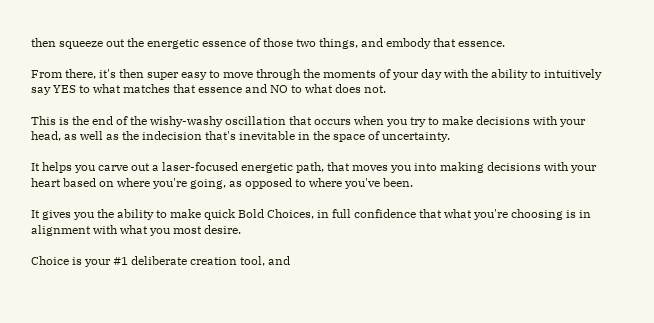then squeeze out the energetic essence of those two things, and embody that essence.

From there, it's then super easy to move through the moments of your day with the ability to intuitively say YES to what matches that essence and NO to what does not.

This is the end of the wishy-washy oscillation that occurs when you try to make decisions with your head, as well as the indecision that's inevitable in the space of uncertainty.

It helps you carve out a laser-focused energetic path, that moves you into making decisions with your heart based on where you're going, as opposed to where you've been.

It gives you the ability to make quick Bold Choices, in full confidence that what you're choosing is in alignment with what you most desire.

Choice is your #1 deliberate creation tool, and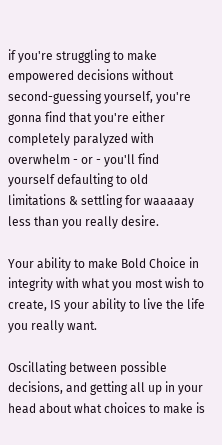if you're struggling to make empowered decisions without second-guessing yourself, you're gonna find that you're either completely paralyzed with overwhelm - or - you'll find yourself defaulting to old limitations & settling for waaaaay less than you really desire.

Your ability to make Bold Choice in integrity with what you most wish to create, IS your ability to live the life you really want.

Oscillating between possible decisions, and getting all up in your head about what choices to make is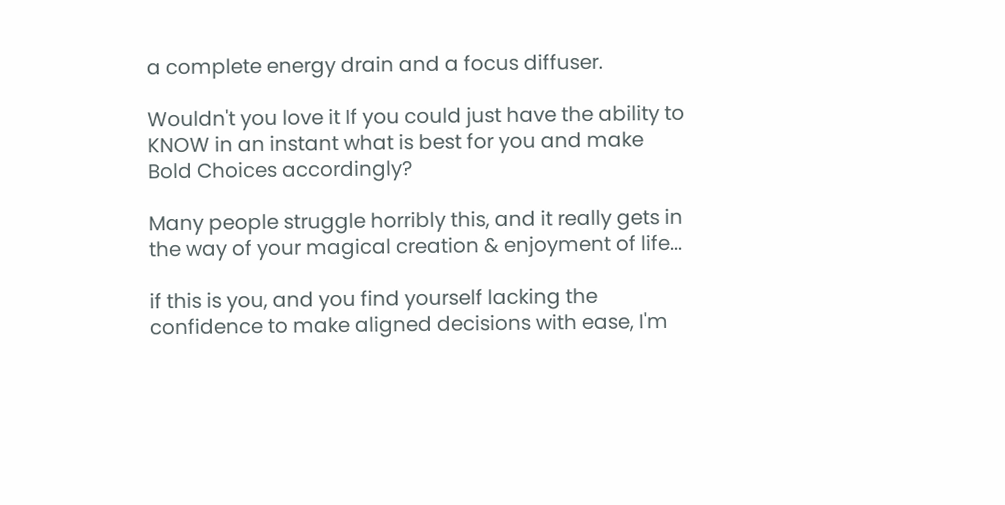a complete energy drain and a focus diffuser.

Wouldn't you love it If you could just have the ability to KNOW in an instant what is best for you and make Bold Choices accordingly?

Many people struggle horribly this, and it really gets in the way of your magical creation & enjoyment of life...

if this is you, and you find yourself lacking the confidence to make aligned decisions with ease, I'm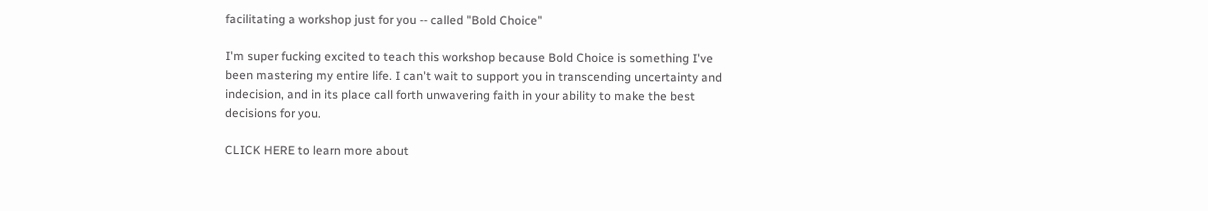facilitating a workshop just for you -- called "Bold Choice"

I'm super fucking excited to teach this workshop because Bold Choice is something I've been mastering my entire life. I can't wait to support you in transcending uncertainty and indecision, and in its place call forth unwavering faith in your ability to make the best decisions for you.

CLICK HERE to learn more about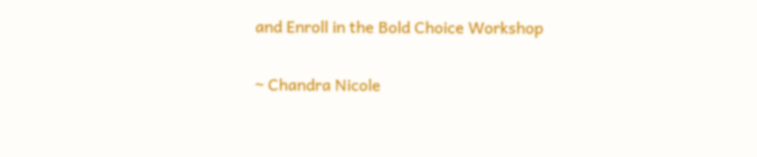and Enroll in the Bold Choice Workshop

~ Chandra Nicole